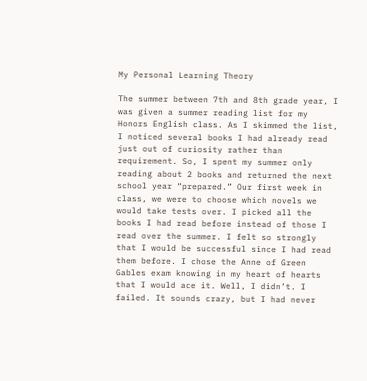My Personal Learning Theory

The summer between 7th and 8th grade year, I was given a summer reading list for my Honors English class. As I skimmed the list, I noticed several books I had already read just out of curiosity rather than requirement. So, I spent my summer only reading about 2 books and returned the next school year “prepared.” Our first week in class, we were to choose which novels we would take tests over. I picked all the books I had read before instead of those I read over the summer. I felt so strongly that I would be successful since I had read them before. I chose the Anne of Green Gables exam knowing in my heart of hearts that I would ace it. Well, I didn’t. I failed. It sounds crazy, but I had never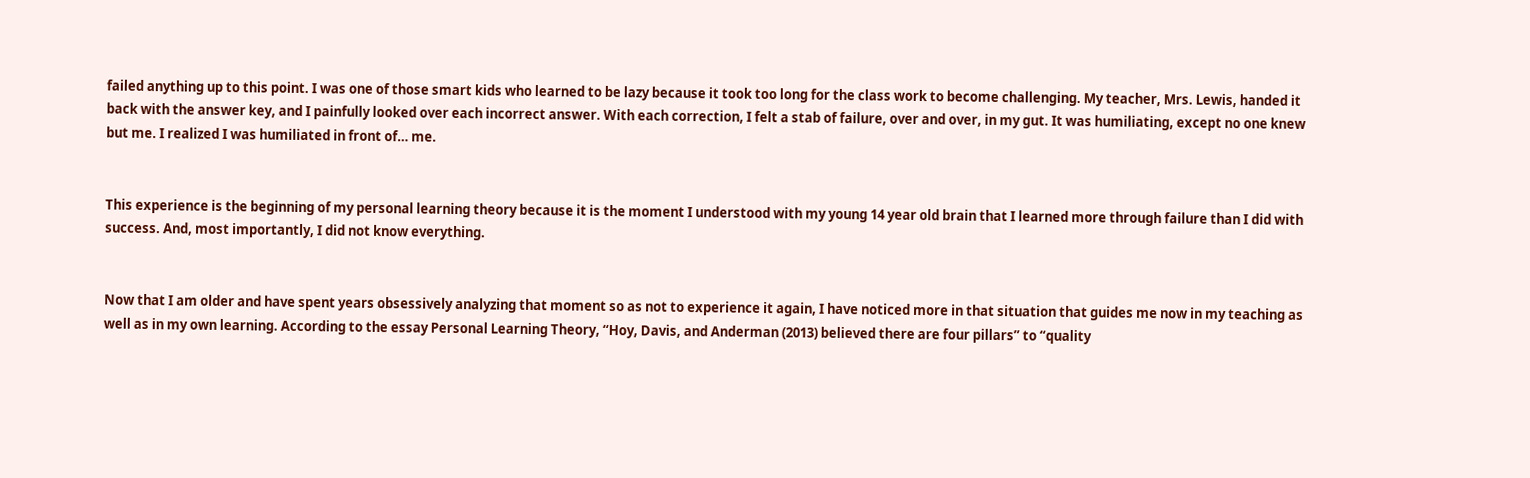failed anything up to this point. I was one of those smart kids who learned to be lazy because it took too long for the class work to become challenging. My teacher, Mrs. Lewis, handed it back with the answer key, and I painfully looked over each incorrect answer. With each correction, I felt a stab of failure, over and over, in my gut. It was humiliating, except no one knew but me. I realized I was humiliated in front of… me.


This experience is the beginning of my personal learning theory because it is the moment I understood with my young 14 year old brain that I learned more through failure than I did with success. And, most importantly, I did not know everything.


Now that I am older and have spent years obsessively analyzing that moment so as not to experience it again, I have noticed more in that situation that guides me now in my teaching as well as in my own learning. According to the essay Personal Learning Theory, “Hoy, Davis, and Anderman (2013) believed there are four pillars” to “quality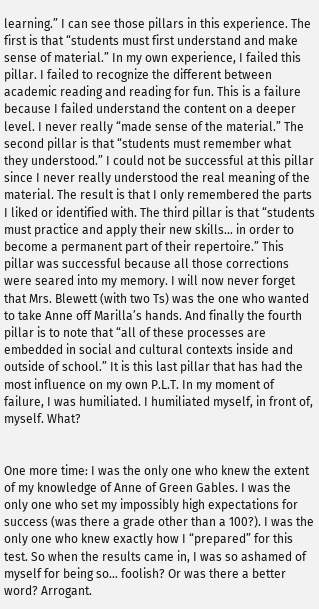learning.” I can see those pillars in this experience. The first is that “students must first understand and make sense of material.” In my own experience, I failed this pillar. I failed to recognize the different between academic reading and reading for fun. This is a failure because I failed understand the content on a deeper level. I never really “made sense of the material.” The second pillar is that “students must remember what they understood.” I could not be successful at this pillar since I never really understood the real meaning of the material. The result is that I only remembered the parts I liked or identified with. The third pillar is that “students must practice and apply their new skills… in order to become a permanent part of their repertoire.” This pillar was successful because all those corrections were seared into my memory. I will now never forget that Mrs. Blewett (with two Ts) was the one who wanted to take Anne off Marilla’s hands. And finally the fourth pillar is to note that “all of these processes are embedded in social and cultural contexts inside and outside of school.” It is this last pillar that has had the most influence on my own P.L.T. In my moment of failure, I was humiliated. I humiliated myself, in front of, myself. What?


One more time: I was the only one who knew the extent of my knowledge of Anne of Green Gables. I was the only one who set my impossibly high expectations for success (was there a grade other than a 100?). I was the only one who knew exactly how I “prepared” for this test. So when the results came in, I was so ashamed of myself for being so… foolish? Or was there a better word? Arrogant.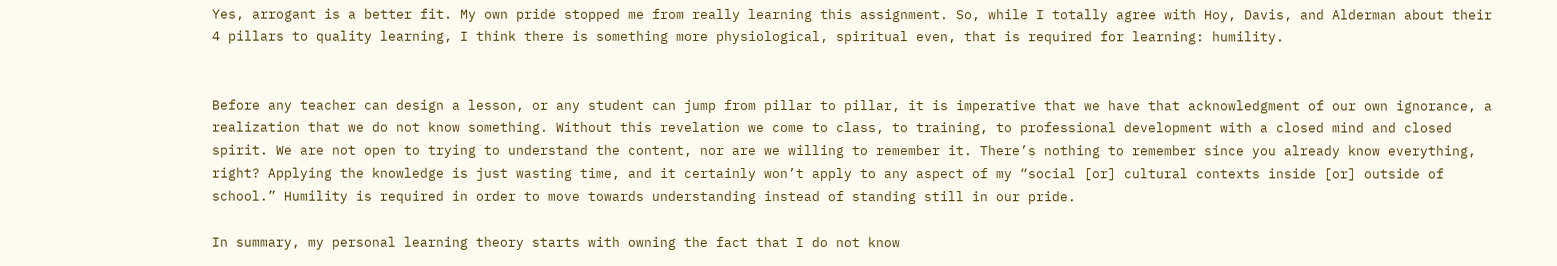Yes, arrogant is a better fit. My own pride stopped me from really learning this assignment. So, while I totally agree with Hoy, Davis, and Alderman about their 4 pillars to quality learning, I think there is something more physiological, spiritual even, that is required for learning: humility.


Before any teacher can design a lesson, or any student can jump from pillar to pillar, it is imperative that we have that acknowledgment of our own ignorance, a realization that we do not know something. Without this revelation we come to class, to training, to professional development with a closed mind and closed spirit. We are not open to trying to understand the content, nor are we willing to remember it. There’s nothing to remember since you already know everything, right? Applying the knowledge is just wasting time, and it certainly won’t apply to any aspect of my “social [or] cultural contexts inside [or] outside of school.” Humility is required in order to move towards understanding instead of standing still in our pride.

In summary, my personal learning theory starts with owning the fact that I do not know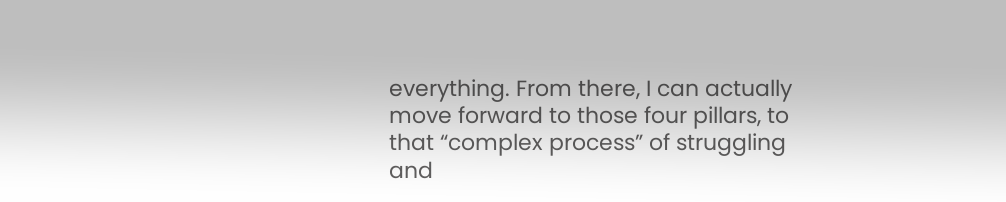everything. From there, I can actually move forward to those four pillars, to that “complex process” of struggling and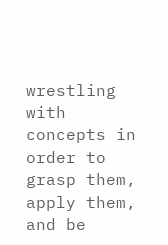wrestling with concepts in order to grasp them, apply them, and be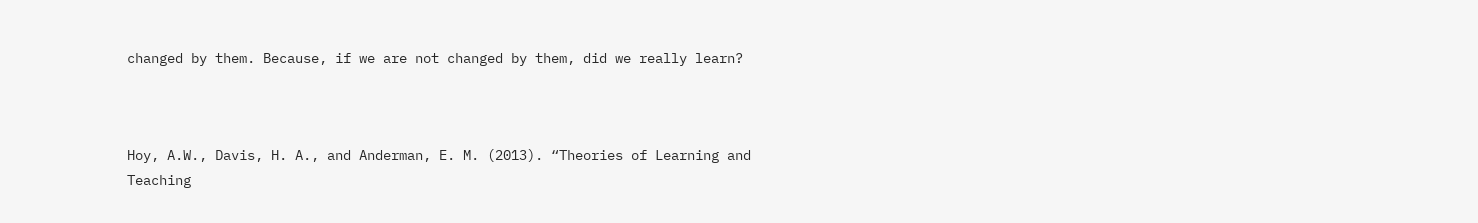changed by them. Because, if we are not changed by them, did we really learn?



Hoy, A.W., Davis, H. A., and Anderman, E. M. (2013). “Theories of Learning and      Teaching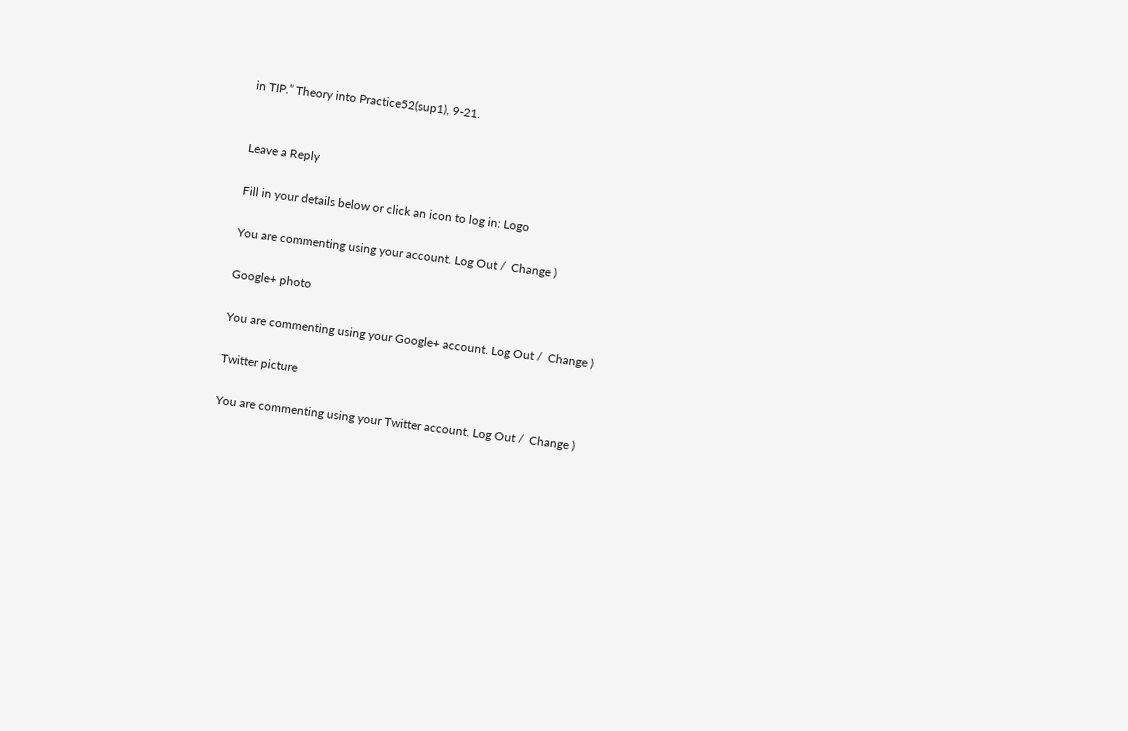in TIP.” Theory into Practice52(sup1), 9-21.


Leave a Reply

Fill in your details below or click an icon to log in: Logo

You are commenting using your account. Log Out /  Change )

Google+ photo

You are commenting using your Google+ account. Log Out /  Change )

Twitter picture

You are commenting using your Twitter account. Log Out /  Change )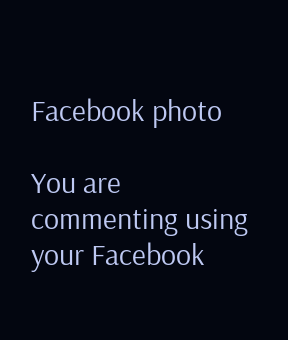Facebook photo

You are commenting using your Facebook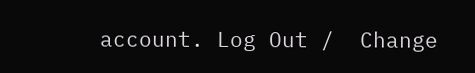account. Log Out /  Change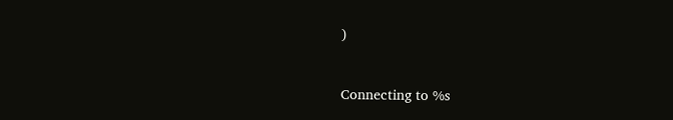)


Connecting to %s